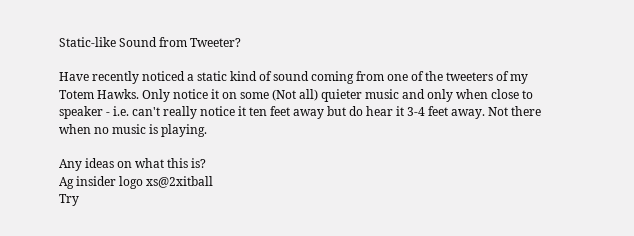Static-like Sound from Tweeter?

Have recently noticed a static kind of sound coming from one of the tweeters of my Totem Hawks. Only notice it on some (Not all) quieter music and only when close to speaker - i.e. can't really notice it ten feet away but do hear it 3-4 feet away. Not there when no music is playing.

Any ideas on what this is?
Ag insider logo xs@2xitball
Try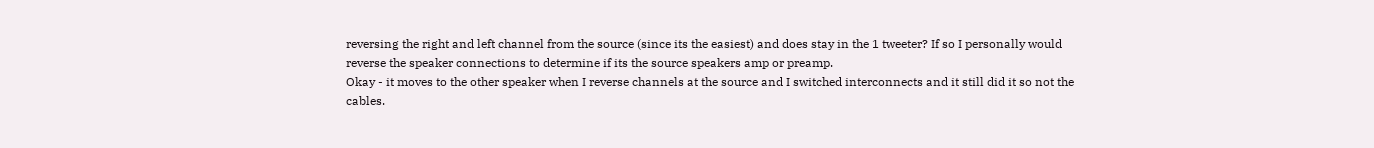reversing the right and left channel from the source (since its the easiest) and does stay in the 1 tweeter? If so I personally would reverse the speaker connections to determine if its the source speakers amp or preamp.
Okay - it moves to the other speaker when I reverse channels at the source and I switched interconnects and it still did it so not the cables.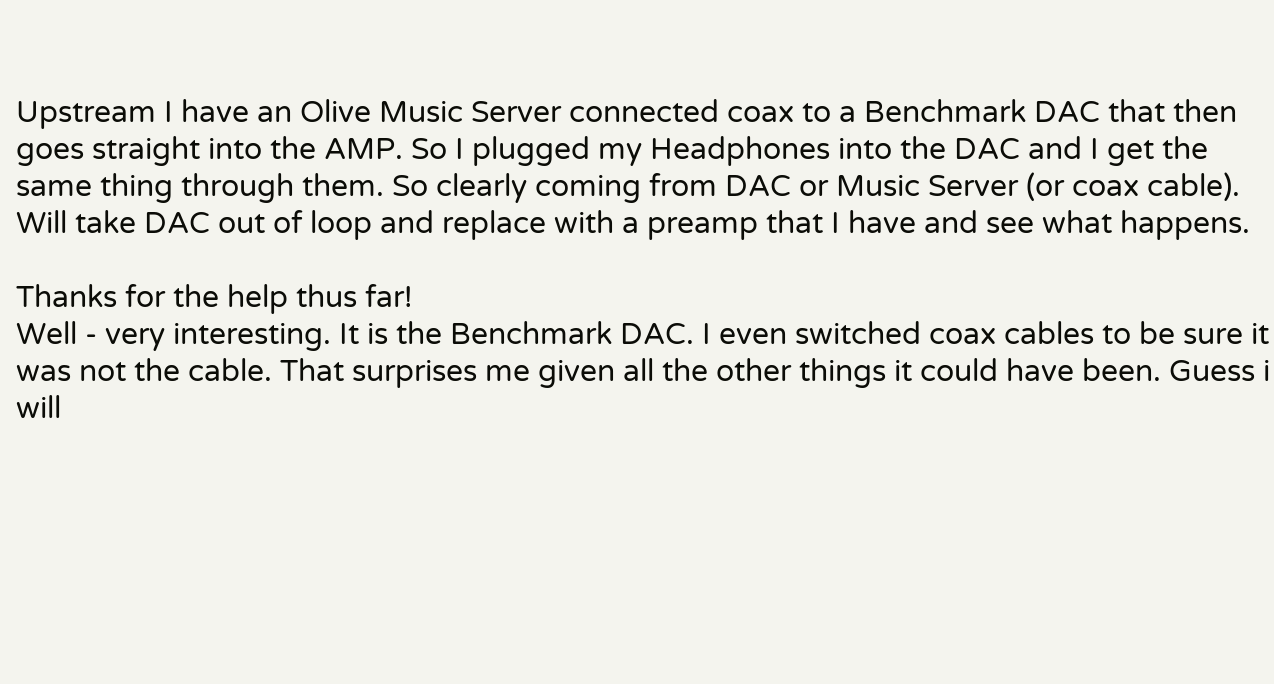Upstream I have an Olive Music Server connected coax to a Benchmark DAC that then goes straight into the AMP. So I plugged my Headphones into the DAC and I get the same thing through them. So clearly coming from DAC or Music Server (or coax cable). Will take DAC out of loop and replace with a preamp that I have and see what happens.

Thanks for the help thus far!
Well - very interesting. It is the Benchmark DAC. I even switched coax cables to be sure it was not the cable. That surprises me given all the other things it could have been. Guess i will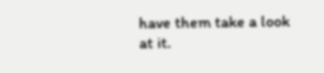have them take a look at it.